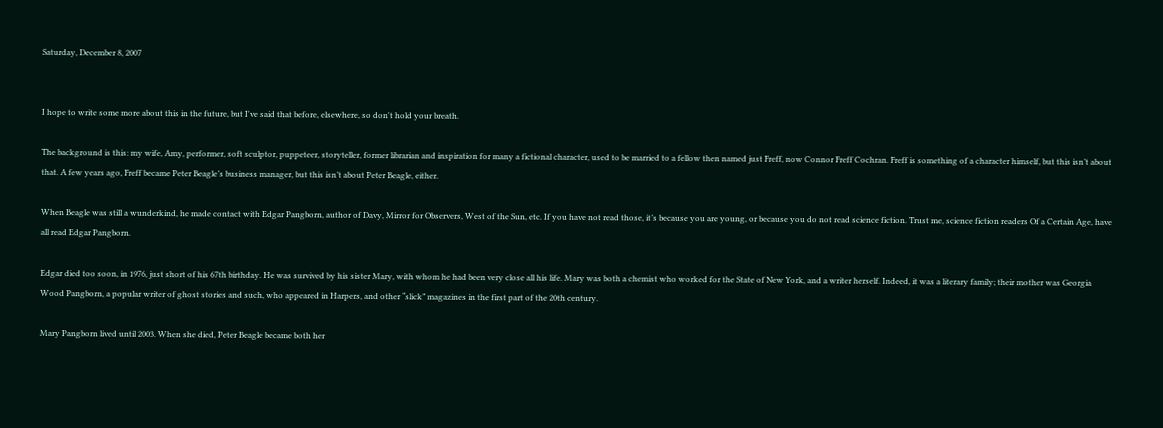Saturday, December 8, 2007


I hope to write some more about this in the future, but I've said that before, elsewhere, so don't hold your breath.

The background is this: my wife, Amy, performer, soft sculptor, puppeteer, storyteller, former librarian and inspiration for many a fictional character, used to be married to a fellow then named just Freff, now Connor Freff Cochran. Freff is something of a character himself, but this isn’t about that. A few years ago, Freff became Peter Beagle’s business manager, but this isn’t about Peter Beagle, either.

When Beagle was still a wunderkind, he made contact with Edgar Pangborn, author of Davy, Mirror for Observers, West of the Sun, etc. If you have not read those, it’s because you are young, or because you do not read science fiction. Trust me, science fiction readers Of a Certain Age, have all read Edgar Pangborn.

Edgar died too soon, in 1976, just short of his 67th birthday. He was survived by his sister Mary, with whom he had been very close all his life. Mary was both a chemist who worked for the State of New York, and a writer herself. Indeed, it was a literary family; their mother was Georgia Wood Pangborn, a popular writer of ghost stories and such, who appeared in Harpers, and other “slick” magazines in the first part of the 20th century.

Mary Pangborn lived until 2003. When she died, Peter Beagle became both her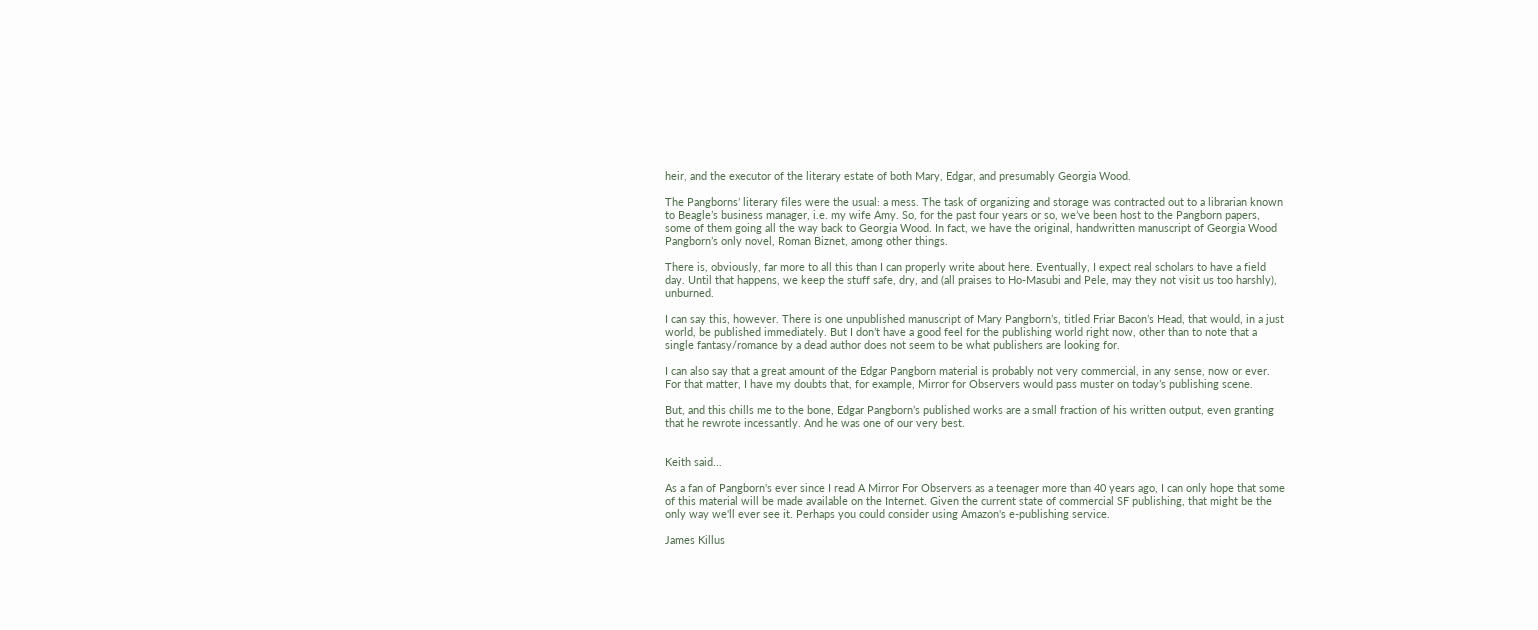heir, and the executor of the literary estate of both Mary, Edgar, and presumably Georgia Wood.

The Pangborns’ literary files were the usual: a mess. The task of organizing and storage was contracted out to a librarian known to Beagle’s business manager, i.e. my wife Amy. So, for the past four years or so, we’ve been host to the Pangborn papers, some of them going all the way back to Georgia Wood. In fact, we have the original, handwritten manuscript of Georgia Wood Pangborn’s only novel, Roman Biznet, among other things.

There is, obviously, far more to all this than I can properly write about here. Eventually, I expect real scholars to have a field day. Until that happens, we keep the stuff safe, dry, and (all praises to Ho-Masubi and Pele, may they not visit us too harshly), unburned.

I can say this, however. There is one unpublished manuscript of Mary Pangborn’s, titled Friar Bacon’s Head, that would, in a just world, be published immediately. But I don’t have a good feel for the publishing world right now, other than to note that a single fantasy/romance by a dead author does not seem to be what publishers are looking for.

I can also say that a great amount of the Edgar Pangborn material is probably not very commercial, in any sense, now or ever. For that matter, I have my doubts that, for example, Mirror for Observers would pass muster on today’s publishing scene.

But, and this chills me to the bone, Edgar Pangborn’s published works are a small fraction of his written output, even granting that he rewrote incessantly. And he was one of our very best.


Keith said...

As a fan of Pangborn's ever since I read A Mirror For Observers as a teenager more than 40 years ago, I can only hope that some of this material will be made available on the Internet. Given the current state of commercial SF publishing, that might be the only way we'll ever see it. Perhaps you could consider using Amazon's e-publishing service.

James Killus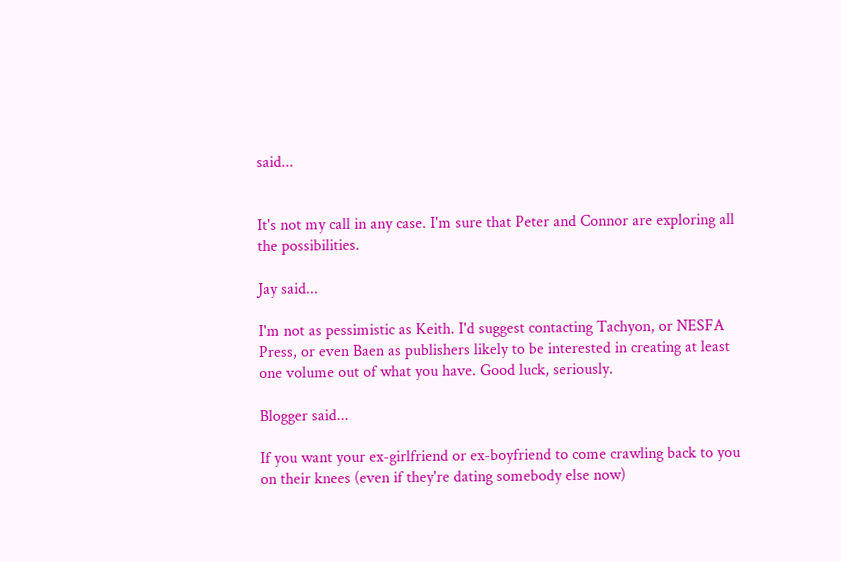said...


It's not my call in any case. I'm sure that Peter and Connor are exploring all the possibilities.

Jay said...

I'm not as pessimistic as Keith. I'd suggest contacting Tachyon, or NESFA Press, or even Baen as publishers likely to be interested in creating at least one volume out of what you have. Good luck, seriously.

Blogger said...

If you want your ex-girlfriend or ex-boyfriend to come crawling back to you on their knees (even if they're dating somebody else now)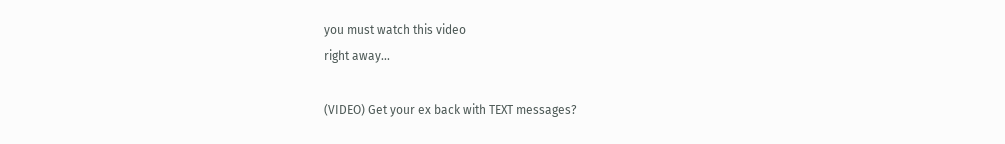you must watch this video
right away...

(VIDEO) Get your ex back with TEXT messages?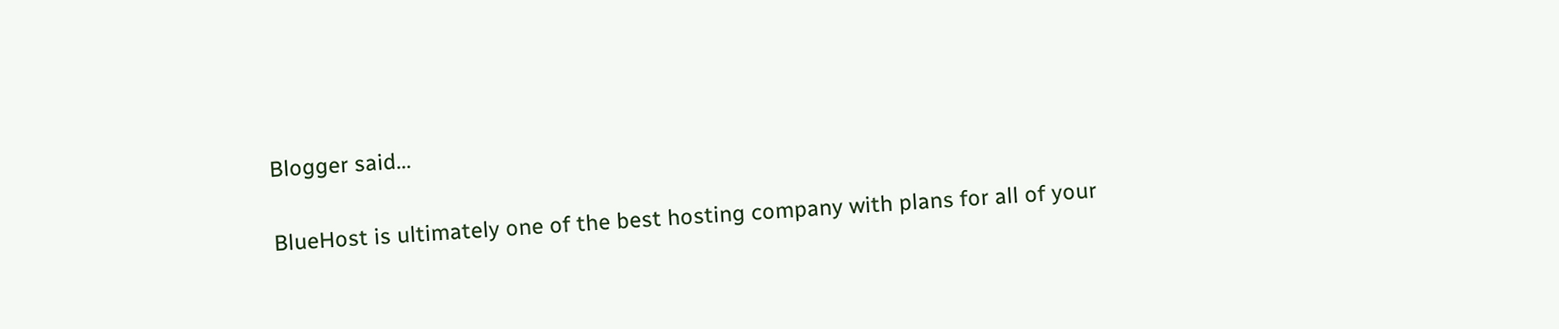Blogger said...

BlueHost is ultimately one of the best hosting company with plans for all of your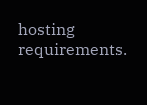hosting requirements.